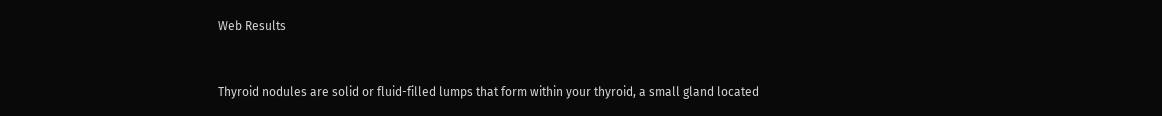Web Results


Thyroid nodules are solid or fluid-filled lumps that form within your thyroid, a small gland located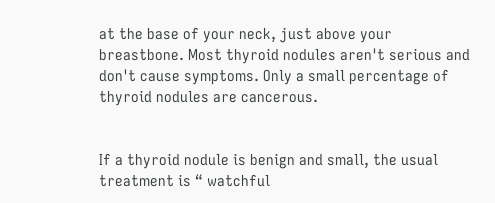at the base of your neck, just above your breastbone. Most thyroid nodules aren't serious and don't cause symptoms. Only a small percentage of thyroid nodules are cancerous.


If a thyroid nodule is benign and small, the usual treatment is “ watchful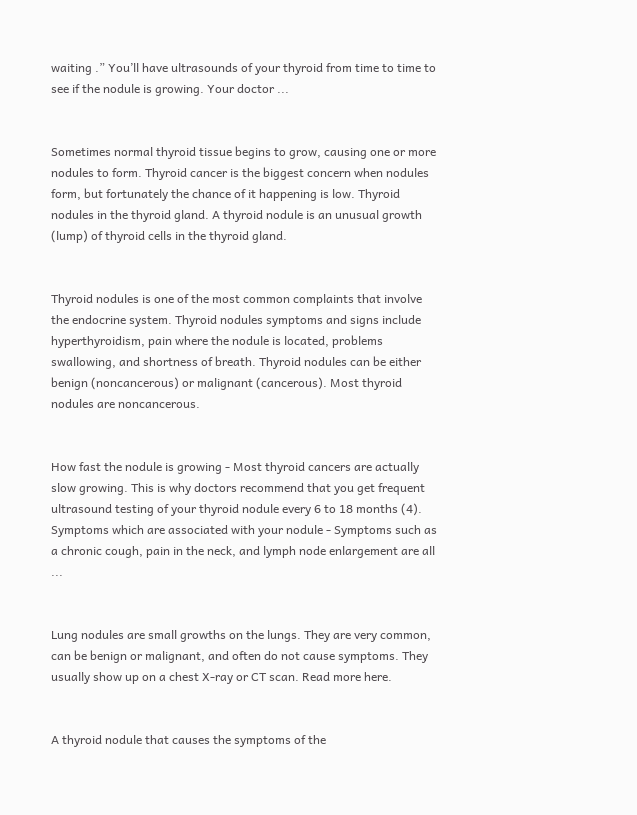waiting .” You’ll have ultrasounds of your thyroid from time to time to see if the nodule is growing. Your doctor ...


Sometimes normal thyroid tissue begins to grow, causing one or more nodules to form. Thyroid cancer is the biggest concern when nodules form, but fortunately the chance of it happening is low. Thyroid nodules in the thyroid gland. A thyroid nodule is an unusual growth (lump) of thyroid cells in the thyroid gland.


Thyroid nodules is one of the most common complaints that involve the endocrine system. Thyroid nodules symptoms and signs include hyperthyroidism, pain where the nodule is located, problems swallowing, and shortness of breath. Thyroid nodules can be either benign (noncancerous) or malignant (cancerous). Most thyroid nodules are noncancerous.


How fast the nodule is growing - Most thyroid cancers are actually slow growing. This is why doctors recommend that you get frequent ultrasound testing of your thyroid nodule every 6 to 18 months (4). Symptoms which are associated with your nodule - Symptoms such as a chronic cough, pain in the neck, and lymph node enlargement are all ...


Lung nodules are small growths on the lungs. They are very common, can be benign or malignant, and often do not cause symptoms. They usually show up on a chest X-ray or CT scan. Read more here.


A thyroid nodule that causes the symptoms of the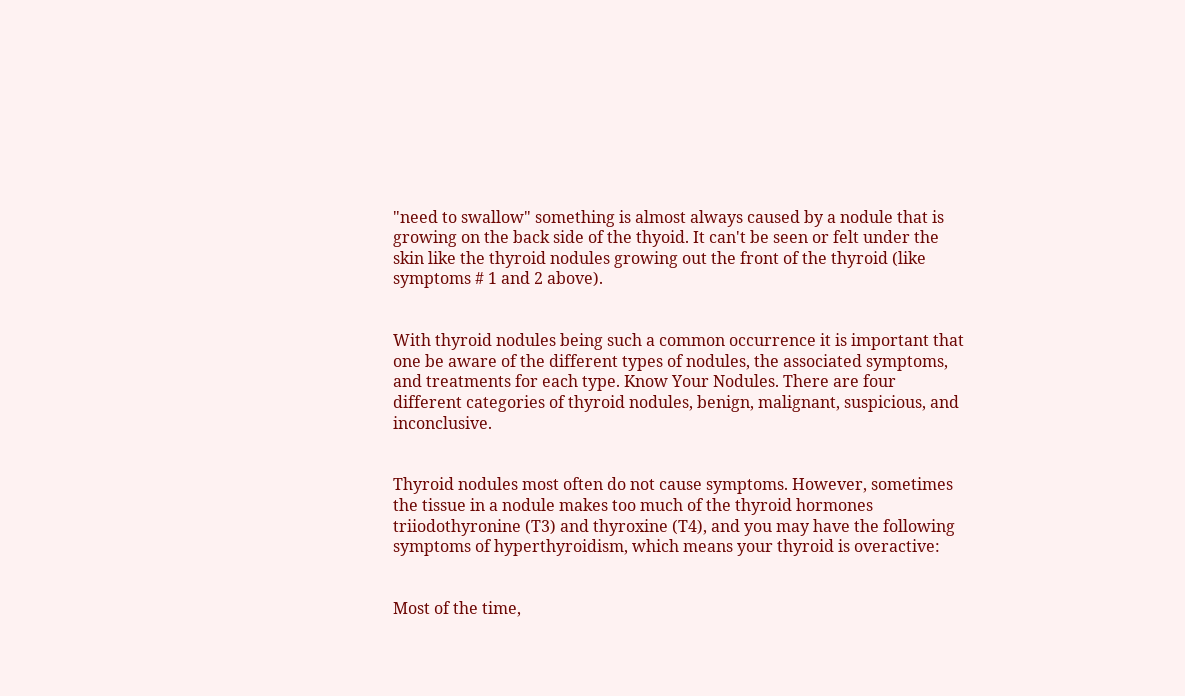"need to swallow" something is almost always caused by a nodule that is growing on the back side of the thyoid. It can't be seen or felt under the skin like the thyroid nodules growing out the front of the thyroid (like symptoms # 1 and 2 above).


With thyroid nodules being such a common occurrence it is important that one be aware of the different types of nodules, the associated symptoms, and treatments for each type. Know Your Nodules. There are four different categories of thyroid nodules, benign, malignant, suspicious, and inconclusive.


Thyroid nodules most often do not cause symptoms. However, sometimes the tissue in a nodule makes too much of the thyroid hormones triiodothyronine (T3) and thyroxine (T4), and you may have the following symptoms of hyperthyroidism, which means your thyroid is overactive:


Most of the time,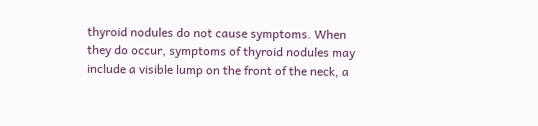thyroid nodules do not cause symptoms. When they do occur, symptoms of thyroid nodules may include a visible lump on the front of the neck, a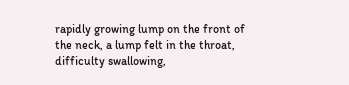rapidly growing lump on the front of the neck, a lump felt in the throat, difficulty swallowing,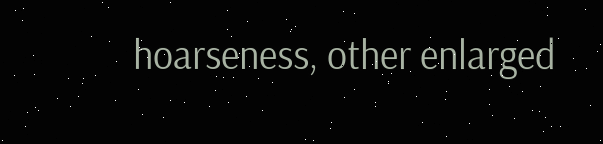hoarseness, other enlarged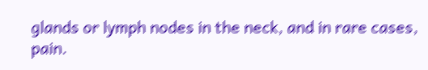glands or lymph nodes in the neck, and in rare cases, pain.